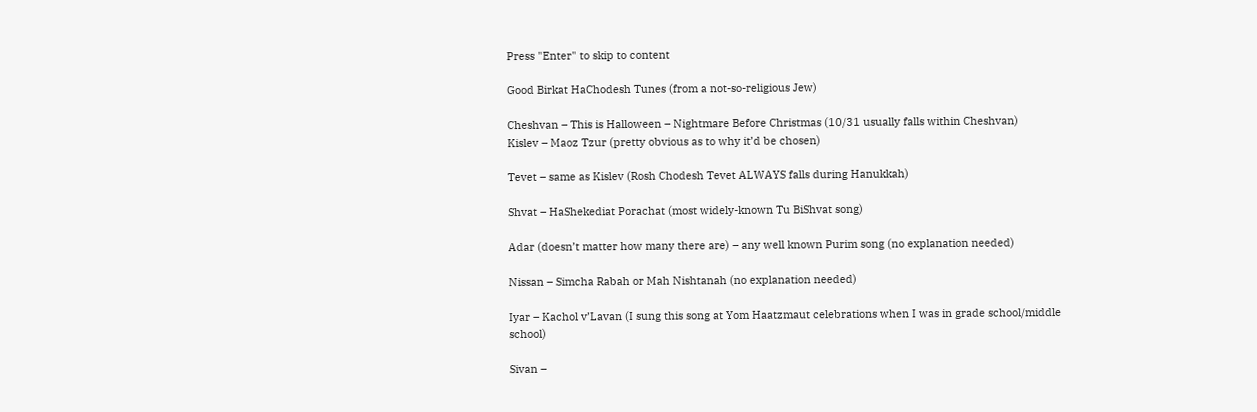Press "Enter" to skip to content

Good Birkat HaChodesh Tunes (from a not-so-religious Jew)

Cheshvan – This is Halloween – Nightmare Before Christmas (10/31 usually falls within Cheshvan)
Kislev – Maoz Tzur (pretty obvious as to why it’d be chosen)

Tevet – same as Kislev (Rosh Chodesh Tevet ALWAYS falls during Hanukkah)

Shvat – HaShekediat Porachat (most widely-known Tu BiShvat song)

Adar (doesn’t matter how many there are) – any well known Purim song (no explanation needed)

Nissan – Simcha Rabah or Mah Nishtanah (no explanation needed)

Iyar – Kachol v’Lavan (I sung this song at Yom Haatzmaut celebrations when I was in grade school/middle school)

Sivan –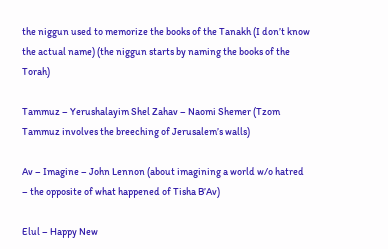the niggun used to memorize the books of the Tanakh (I don’t know the actual name) (the niggun starts by naming the books of the Torah)

Tammuz – Yerushalayim Shel Zahav – Naomi Shemer (Tzom Tammuz involves the breeching of Jerusalem’s walls)

Av – Imagine – John Lennon (about imagining a world w/o hatred – the opposite of what happened of Tisha B’Av)

Elul – Happy New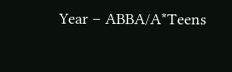Year – ABBA/A*Teens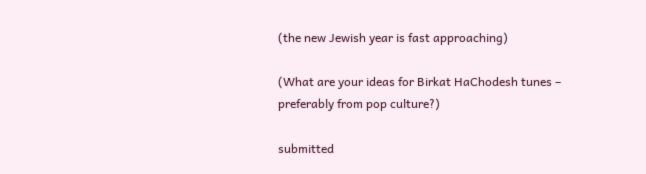(the new Jewish year is fast approaching)

(What are your ideas for Birkat HaChodesh tunes – preferably from pop culture?)

submitted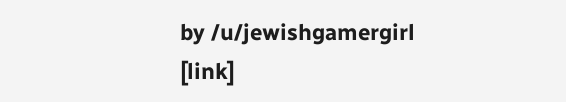by /u/jewishgamergirl
[link]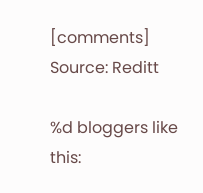[comments]
Source: Reditt

%d bloggers like this: